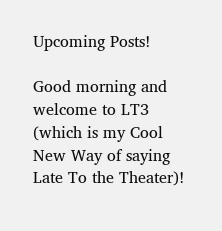Upcoming Posts!

Good morning and welcome to LT3 (which is my Cool New Way of saying Late To the Theater)!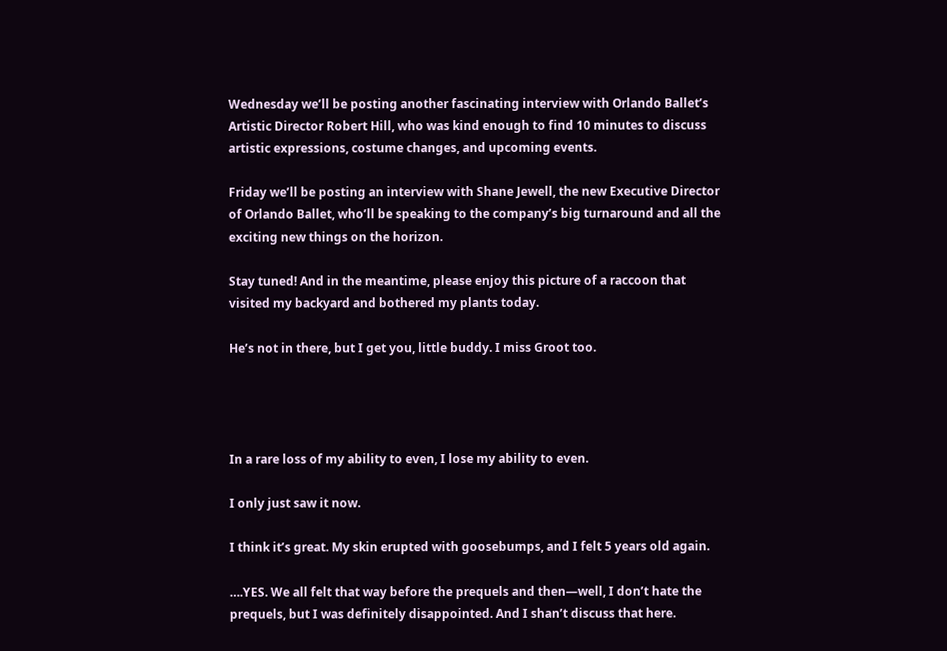Wednesday we’ll be posting another fascinating interview with Orlando Ballet’s Artistic Director Robert Hill, who was kind enough to find 10 minutes to discuss artistic expressions, costume changes, and upcoming events.

Friday we’ll be posting an interview with Shane Jewell, the new Executive Director of Orlando Ballet, who’ll be speaking to the company’s big turnaround and all the exciting new things on the horizon.

Stay tuned! And in the meantime, please enjoy this picture of a raccoon that visited my backyard and bothered my plants today.

He’s not in there, but I get you, little buddy. I miss Groot too.




In a rare loss of my ability to even, I lose my ability to even.

I only just saw it now.

I think it’s great. My skin erupted with goosebumps, and I felt 5 years old again.

….YES. We all felt that way before the prequels and then—well, I don’t hate the prequels, but I was definitely disappointed. And I shan’t discuss that here.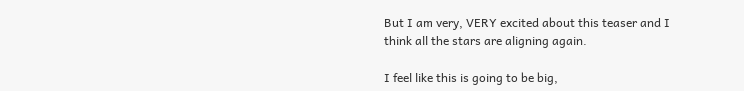But I am very, VERY excited about this teaser and I think all the stars are aligning again.

I feel like this is going to be big,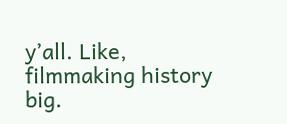y’all. Like, filmmaking history big.